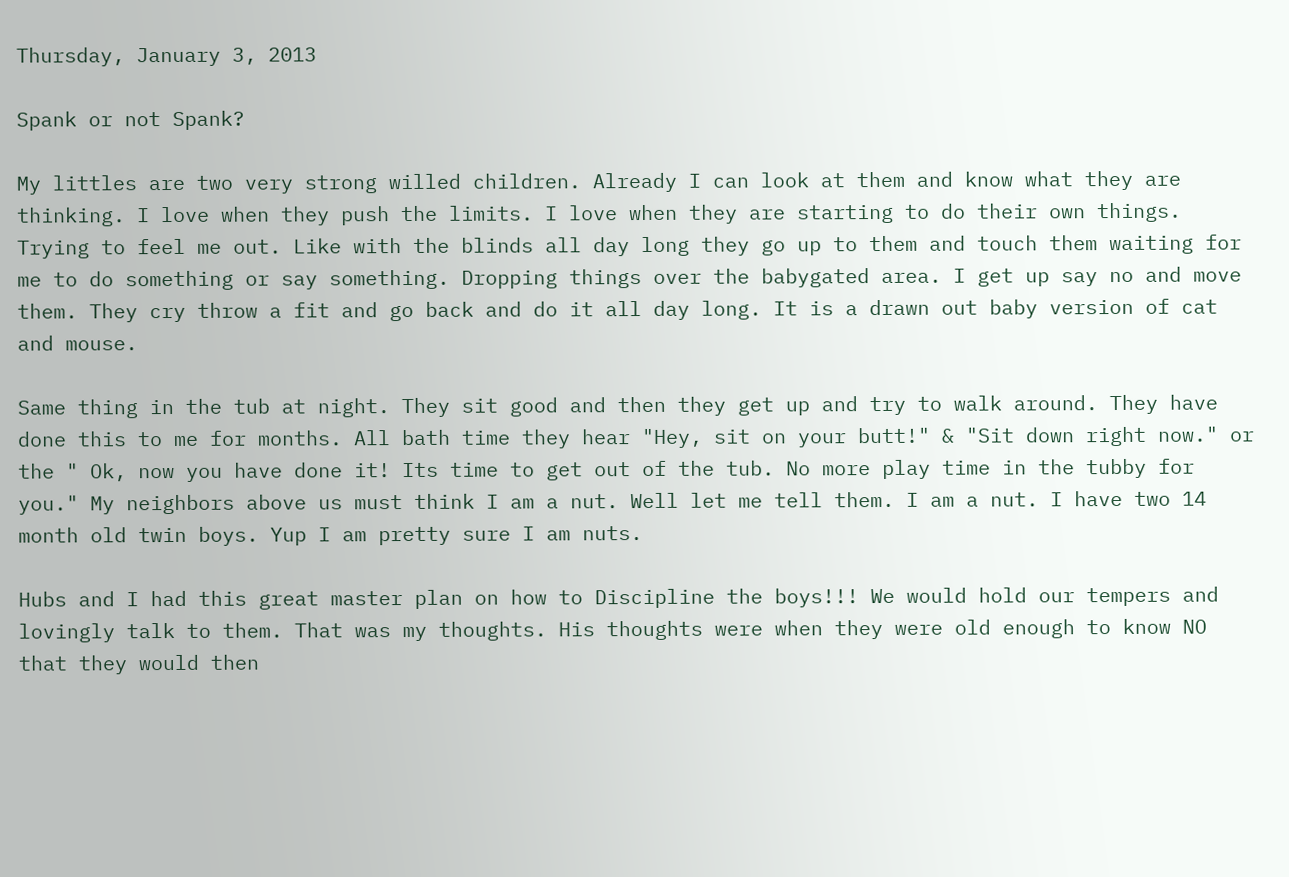Thursday, January 3, 2013

Spank or not Spank?

My littles are two very strong willed children. Already I can look at them and know what they are thinking. I love when they push the limits. I love when they are starting to do their own things. Trying to feel me out. Like with the blinds all day long they go up to them and touch them waiting for me to do something or say something. Dropping things over the babygated area. I get up say no and move them. They cry throw a fit and go back and do it all day long. It is a drawn out baby version of cat and mouse.

Same thing in the tub at night. They sit good and then they get up and try to walk around. They have done this to me for months. All bath time they hear "Hey, sit on your butt!" & "Sit down right now." or the " Ok, now you have done it! Its time to get out of the tub. No more play time in the tubby for you." My neighbors above us must think I am a nut. Well let me tell them. I am a nut. I have two 14 month old twin boys. Yup I am pretty sure I am nuts.

Hubs and I had this great master plan on how to Discipline the boys!!! We would hold our tempers and lovingly talk to them. That was my thoughts. His thoughts were when they were old enough to know NO that they would then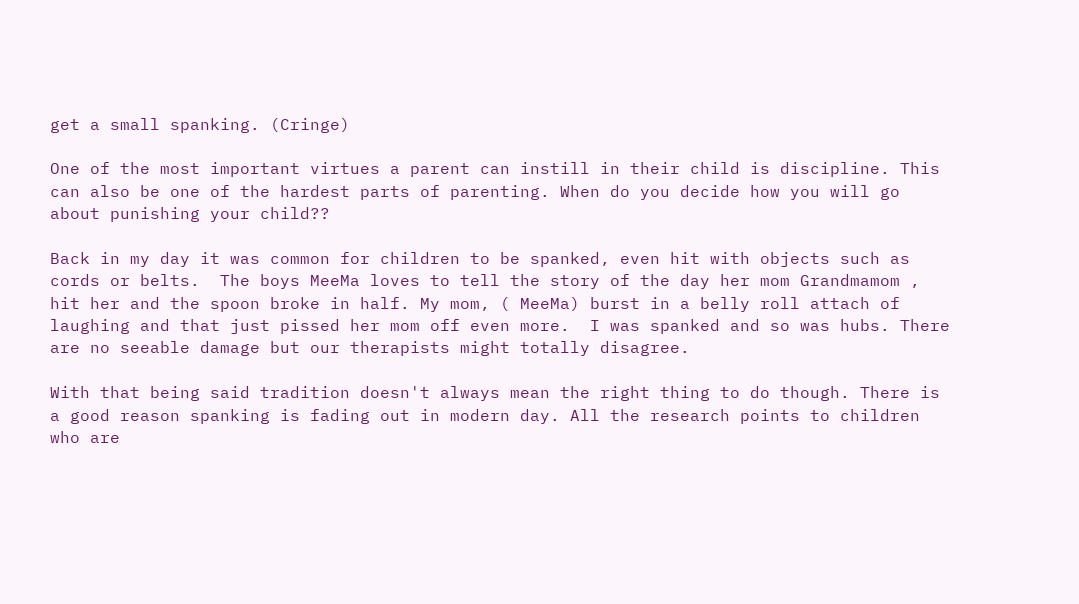get a small spanking. (Cringe)

One of the most important virtues a parent can instill in their child is discipline. This can also be one of the hardest parts of parenting. When do you decide how you will go about punishing your child??

Back in my day it was common for children to be spanked, even hit with objects such as cords or belts.  The boys MeeMa loves to tell the story of the day her mom Grandmamom , hit her and the spoon broke in half. My mom, ( MeeMa) burst in a belly roll attach of laughing and that just pissed her mom off even more.  I was spanked and so was hubs. There are no seeable damage but our therapists might totally disagree.

With that being said tradition doesn't always mean the right thing to do though. There is a good reason spanking is fading out in modern day. All the research points to children who are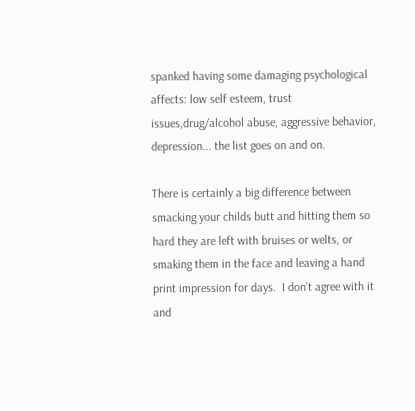spanked having some damaging psychological affects: low self esteem, trust issues,drug/alcohol abuse, aggressive behavior, depression... the list goes on and on.

There is certainly a big difference between smacking your childs butt and hitting them so hard they are left with bruises or welts, or smaking them in the face and leaving a hand print impression for days.  I don't agree with it and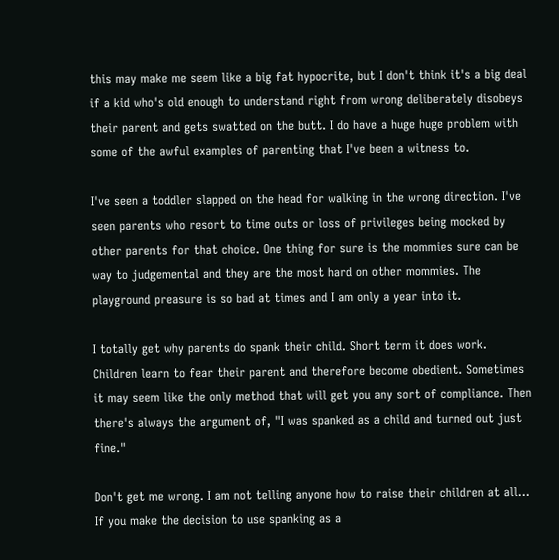this may make me seem like a big fat hypocrite, but I don't think it's a big deal if a kid who's old enough to understand right from wrong deliberately disobeys their parent and gets swatted on the butt. I do have a huge huge problem with some of the awful examples of parenting that I've been a witness to.

I've seen a toddler slapped on the head for walking in the wrong direction. I've seen parents who resort to time outs or loss of privileges being mocked by other parents for that choice. One thing for sure is the mommies sure can be way to judgemental and they are the most hard on other mommies. The playground preasure is so bad at times and I am only a year into it.

I totally get why parents do spank their child. Short term it does work. Children learn to fear their parent and therefore become obedient. Sometimes it may seem like the only method that will get you any sort of compliance. Then there's always the argument of, "I was spanked as a child and turned out just fine."

Don't get me wrong. I am not telling anyone how to raise their children at all... If you make the decision to use spanking as a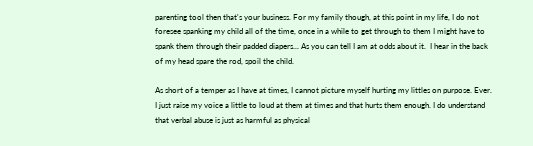parenting tool then that's your business. For my family though, at this point in my life, I do not foresee spanking my child all of the time, once in a while to get through to them I might have to spank them through their padded diapers... As you can tell I am at odds about it.  I hear in the back of my head spare the rod, spoil the child.

As short of a temper as I have at times, I cannot picture myself hurting my littles on purpose. Ever. I just raise my voice a little to loud at them at times and that hurts them enough. I do understand that verbal abuse is just as harmful as physical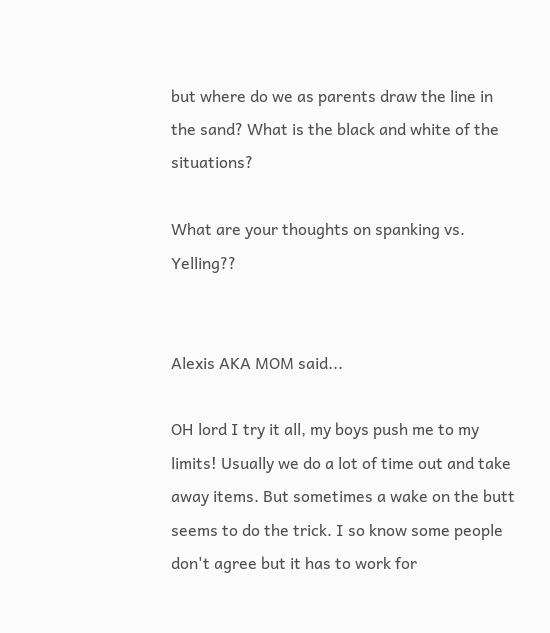but where do we as parents draw the line in the sand? What is the black and white of the situations?

What are your thoughts on spanking vs. Yelling??


Alexis AKA MOM said...

OH lord I try it all, my boys push me to my limits! Usually we do a lot of time out and take away items. But sometimes a wake on the butt seems to do the trick. I so know some people don't agree but it has to work for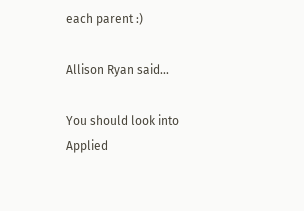each parent :)

Allison Ryan said...

You should look into Applied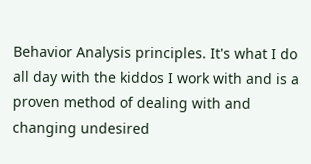Behavior Analysis principles. It's what I do all day with the kiddos I work with and is a proven method of dealing with and changing undesired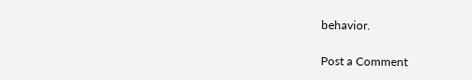behavior.

Post a Comment